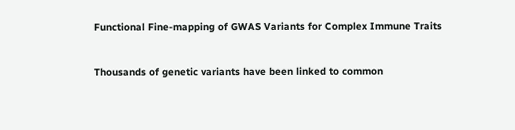Functional Fine-mapping of GWAS Variants for Complex Immune Traits


Thousands of genetic variants have been linked to common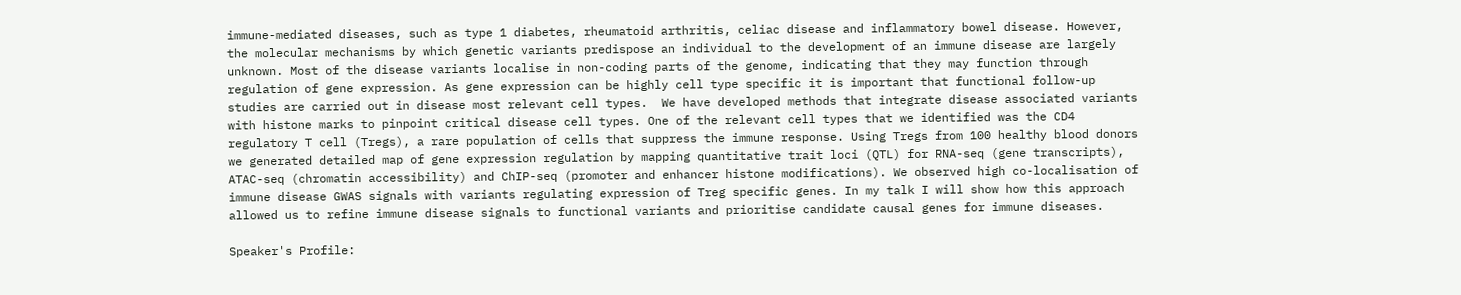immune-mediated diseases, such as type 1 diabetes, rheumatoid arthritis, celiac disease and inflammatory bowel disease. However, the molecular mechanisms by which genetic variants predispose an individual to the development of an immune disease are largely unknown. Most of the disease variants localise in non-coding parts of the genome, indicating that they may function through regulation of gene expression. As gene expression can be highly cell type specific it is important that functional follow-up studies are carried out in disease most relevant cell types.  We have developed methods that integrate disease associated variants with histone marks to pinpoint critical disease cell types. One of the relevant cell types that we identified was the CD4 regulatory T cell (Tregs), a rare population of cells that suppress the immune response. Using Tregs from 100 healthy blood donors we generated detailed map of gene expression regulation by mapping quantitative trait loci (QTL) for RNA-seq (gene transcripts), ATAC-seq (chromatin accessibility) and ChIP-seq (promoter and enhancer histone modifications). We observed high co-localisation of immune disease GWAS signals with variants regulating expression of Treg specific genes. In my talk I will show how this approach allowed us to refine immune disease signals to functional variants and prioritise candidate causal genes for immune diseases.

Speaker's Profile: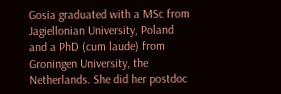Gosia graduated with a MSc from Jagiellonian University, Poland and a PhD (cum laude) from Groningen University, the Netherlands. She did her postdoc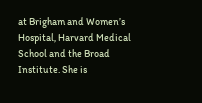at Brigham and Women’s Hospital, Harvard Medical School and the Broad Institute. She is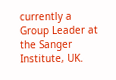currently a Group Leader at the Sanger Institute, UK.